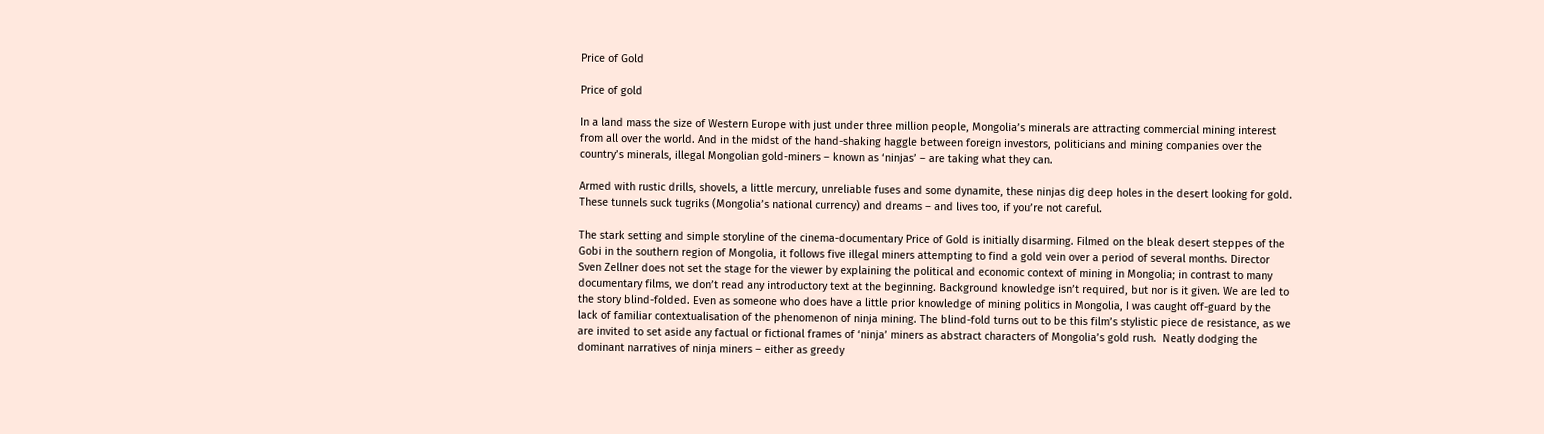Price of Gold

Price of gold

In a land mass the size of Western Europe with just under three million people, Mongolia’s minerals are attracting commercial mining interest from all over the world. And in the midst of the hand-shaking haggle between foreign investors, politicians and mining companies over the country’s minerals, illegal Mongolian gold-miners – known as ‘ninjas’ – are taking what they can.

Armed with rustic drills, shovels, a little mercury, unreliable fuses and some dynamite, these ninjas dig deep holes in the desert looking for gold. These tunnels suck tugriks (Mongolia’s national currency) and dreams – and lives too, if you’re not careful.

The stark setting and simple storyline of the cinema-documentary Price of Gold is initially disarming. Filmed on the bleak desert steppes of the Gobi in the southern region of Mongolia, it follows five illegal miners attempting to find a gold vein over a period of several months. Director Sven Zellner does not set the stage for the viewer by explaining the political and economic context of mining in Mongolia; in contrast to many documentary films, we don’t read any introductory text at the beginning. Background knowledge isn’t required, but nor is it given. We are led to the story blind-folded. Even as someone who does have a little prior knowledge of mining politics in Mongolia, I was caught off-guard by the lack of familiar contextualisation of the phenomenon of ninja mining. The blind-fold turns out to be this film’s stylistic piece de resistance, as we are invited to set aside any factual or fictional frames of ‘ninja’ miners as abstract characters of Mongolia’s gold rush.  Neatly dodging the dominant narratives of ninja miners – either as greedy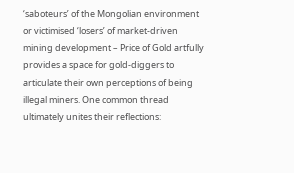‘saboteurs’ of the Mongolian environment or victimised ‘losers’ of market-driven mining development – Price of Gold artfully provides a space for gold-diggers to articulate their own perceptions of being illegal miners. One common thread ultimately unites their reflections: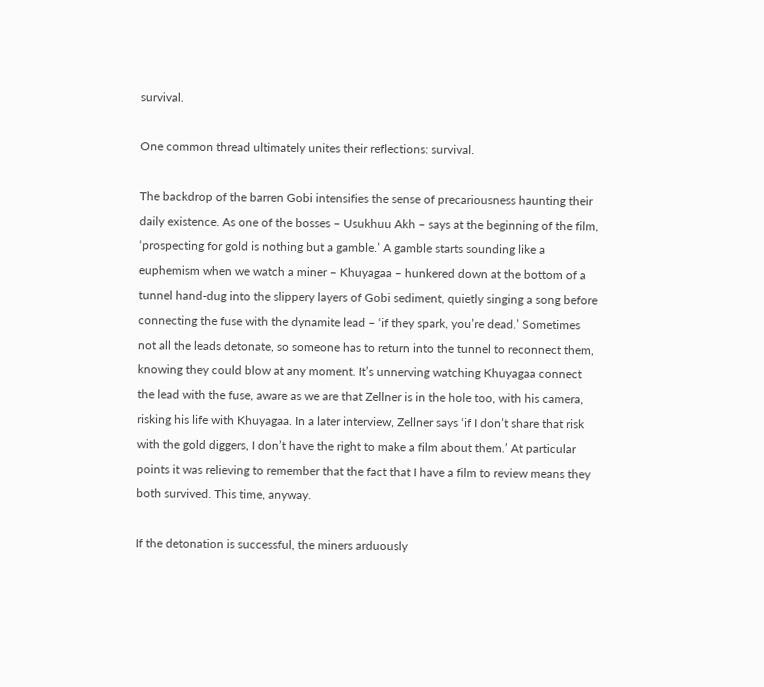survival.

One common thread ultimately unites their reflections: survival.

The backdrop of the barren Gobi intensifies the sense of precariousness haunting their daily existence. As one of the bosses – Usukhuu Akh – says at the beginning of the film, ‘prospecting for gold is nothing but a gamble.’ A gamble starts sounding like a euphemism when we watch a miner – Khuyagaa – hunkered down at the bottom of a tunnel hand-dug into the slippery layers of Gobi sediment, quietly singing a song before connecting the fuse with the dynamite lead – ‘if they spark, you’re dead.’ Sometimes not all the leads detonate, so someone has to return into the tunnel to reconnect them, knowing they could blow at any moment. It’s unnerving watching Khuyagaa connect the lead with the fuse, aware as we are that Zellner is in the hole too, with his camera, risking his life with Khuyagaa. In a later interview, Zellner says ‘if I don’t share that risk with the gold diggers, I don’t have the right to make a film about them.’ At particular points it was relieving to remember that the fact that I have a film to review means they both survived. This time, anyway.

If the detonation is successful, the miners arduously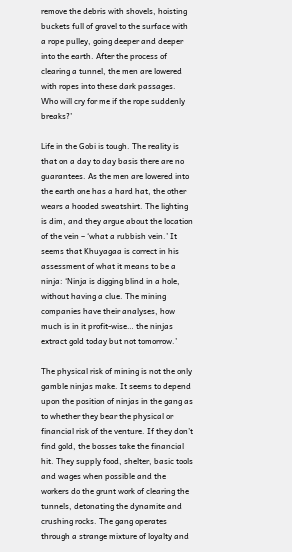remove the debris with shovels, hoisting buckets full of gravel to the surface with a rope pulley, going deeper and deeper into the earth. After the process of clearing a tunnel, the men are lowered with ropes into these dark passages. Who will cry for me if the rope suddenly breaks?’

Life in the Gobi is tough. The reality is that on a day to day basis there are no guarantees. As the men are lowered into the earth one has a hard hat, the other wears a hooded sweatshirt. The lighting is dim, and they argue about the location of the vein – ‘what a rubbish vein.’ It seems that Khuyagaa is correct in his assessment of what it means to be a ninja: ‘Ninja is digging blind in a hole, without having a clue. The mining companies have their analyses, how much is in it profit-wise… the ninjas extract gold today but not tomorrow.’

The physical risk of mining is not the only gamble ninjas make. It seems to depend upon the position of ninjas in the gang as to whether they bear the physical or financial risk of the venture. If they don’t find gold, the bosses take the financial hit. They supply food, shelter, basic tools and wages when possible and the workers do the grunt work of clearing the tunnels, detonating the dynamite and crushing rocks. The gang operates through a strange mixture of loyalty and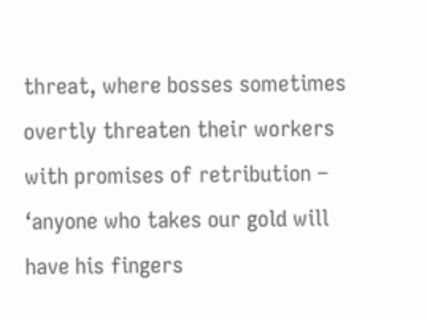threat, where bosses sometimes overtly threaten their workers with promises of retribution – ‘anyone who takes our gold will have his fingers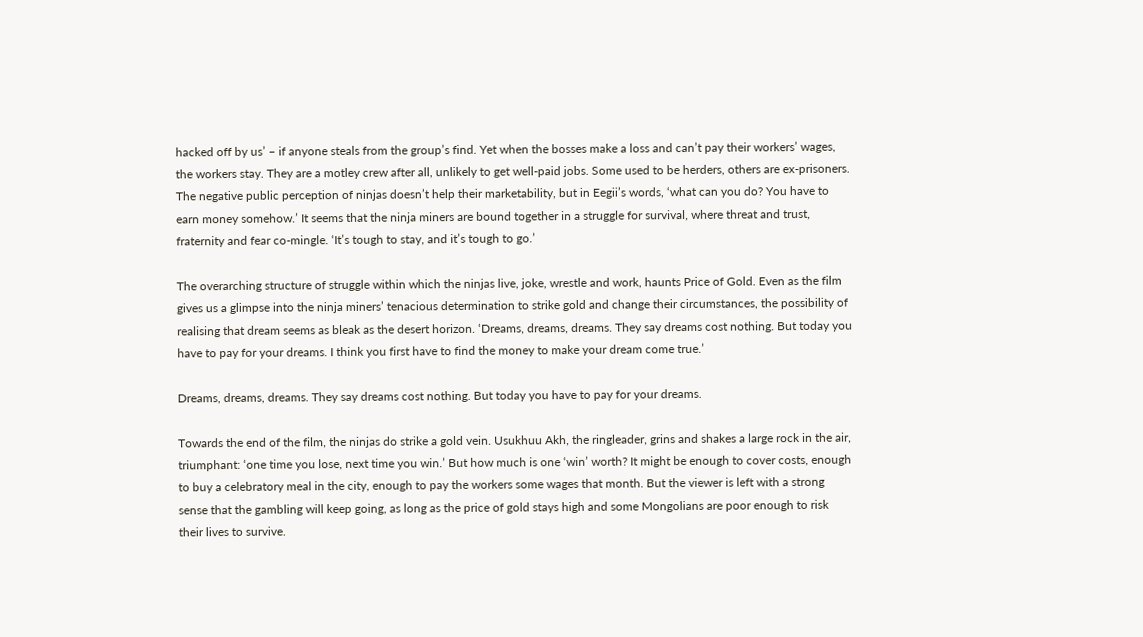hacked off by us’ – if anyone steals from the group’s find. Yet when the bosses make a loss and can’t pay their workers’ wages, the workers stay. They are a motley crew after all, unlikely to get well-paid jobs. Some used to be herders, others are ex-prisoners. The negative public perception of ninjas doesn’t help their marketability, but in Eegii’s words, ‘what can you do? You have to earn money somehow.’ It seems that the ninja miners are bound together in a struggle for survival, where threat and trust, fraternity and fear co-mingle. ‘It’s tough to stay, and it’s tough to go.’

The overarching structure of struggle within which the ninjas live, joke, wrestle and work, haunts Price of Gold. Even as the film gives us a glimpse into the ninja miners’ tenacious determination to strike gold and change their circumstances, the possibility of realising that dream seems as bleak as the desert horizon. ‘Dreams, dreams, dreams. They say dreams cost nothing. But today you have to pay for your dreams. I think you first have to find the money to make your dream come true.’

Dreams, dreams, dreams. They say dreams cost nothing. But today you have to pay for your dreams.

Towards the end of the film, the ninjas do strike a gold vein. Usukhuu Akh, the ringleader, grins and shakes a large rock in the air, triumphant: ‘one time you lose, next time you win.’ But how much is one ‘win’ worth? It might be enough to cover costs, enough to buy a celebratory meal in the city, enough to pay the workers some wages that month. But the viewer is left with a strong sense that the gambling will keep going, as long as the price of gold stays high and some Mongolians are poor enough to risk their lives to survive.